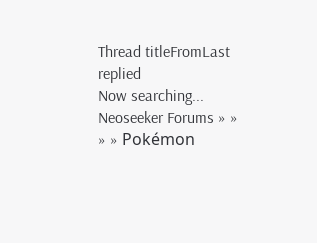Thread titleFromLast replied
Now searching...
Neoseeker Forums » » » » Pokémon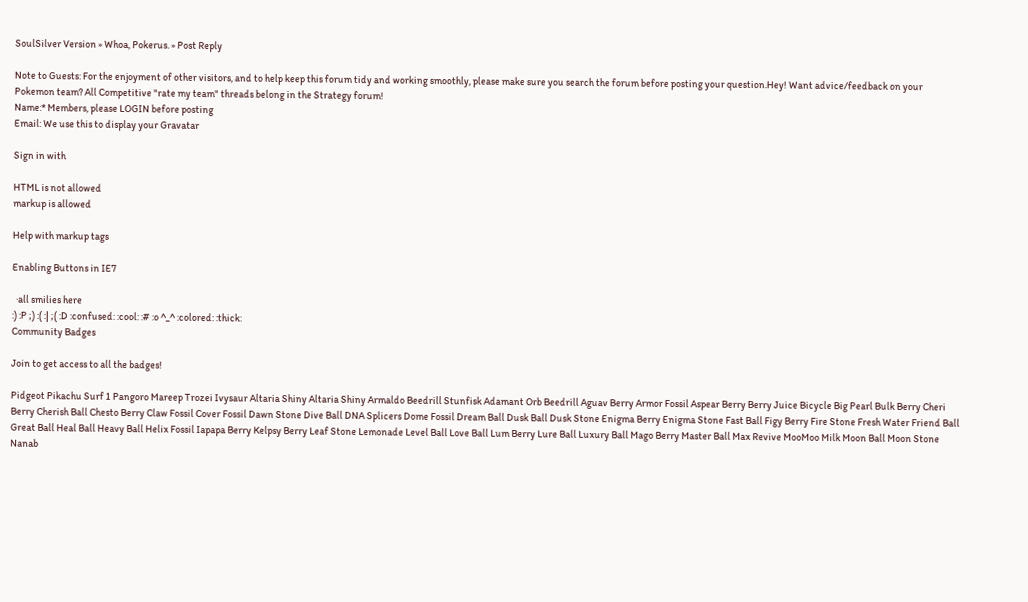SoulSilver Version » Whoa, Pokerus. » Post Reply

Note to Guests: For the enjoyment of other visitors, and to help keep this forum tidy and working smoothly, please make sure you search the forum before posting your question.Hey! Want advice/feedback on your Pokemon team? All Competitive "rate my team" threads belong in the Strategy forum!
Name:* Members, please LOGIN before posting
Email: We use this to display your Gravatar

Sign in with

HTML is not allowed
markup is allowed

Help with markup tags

Enabling Buttons in IE7

  ·all smilies here
:) :P ;) :( :| ;( :D :confused: :cool: :# :o ^_^ :colored: :thick:
Community Badges

Join to get access to all the badges!

Pidgeot Pikachu Surf 1 Pangoro Mareep Trozei Ivysaur Altaria Shiny Altaria Shiny Armaldo Beedrill Stunfisk Adamant Orb Beedrill Aguav Berry Armor Fossil Aspear Berry Berry Juice Bicycle Big Pearl Bulk Berry Cheri Berry Cherish Ball Chesto Berry Claw Fossil Cover Fossil Dawn Stone Dive Ball DNA Splicers Dome Fossil Dream Ball Dusk Ball Dusk Stone Enigma Berry Enigma Stone Fast Ball Figy Berry Fire Stone Fresh Water Friend Ball Great Ball Heal Ball Heavy Ball Helix Fossil Iapapa Berry Kelpsy Berry Leaf Stone Lemonade Level Ball Love Ball Lum Berry Lure Ball Luxury Ball Mago Berry Master Ball Max Revive MooMoo Milk Moon Ball Moon Stone Nanab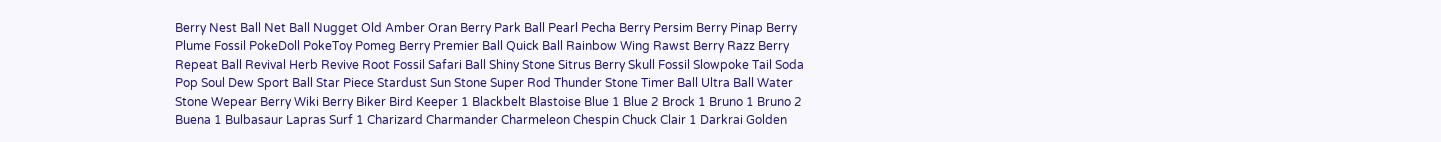Berry Nest Ball Net Ball Nugget Old Amber Oran Berry Park Ball Pearl Pecha Berry Persim Berry Pinap Berry Plume Fossil PokeDoll PokeToy Pomeg Berry Premier Ball Quick Ball Rainbow Wing Rawst Berry Razz Berry Repeat Ball Revival Herb Revive Root Fossil Safari Ball Shiny Stone Sitrus Berry Skull Fossil Slowpoke Tail Soda Pop Soul Dew Sport Ball Star Piece Stardust Sun Stone Super Rod Thunder Stone Timer Ball Ultra Ball Water Stone Wepear Berry Wiki Berry Biker Bird Keeper 1 Blackbelt Blastoise Blue 1 Blue 2 Brock 1 Bruno 1 Bruno 2 Buena 1 Bulbasaur Lapras Surf 1 Charizard Charmander Charmeleon Chespin Chuck Clair 1 Darkrai Golden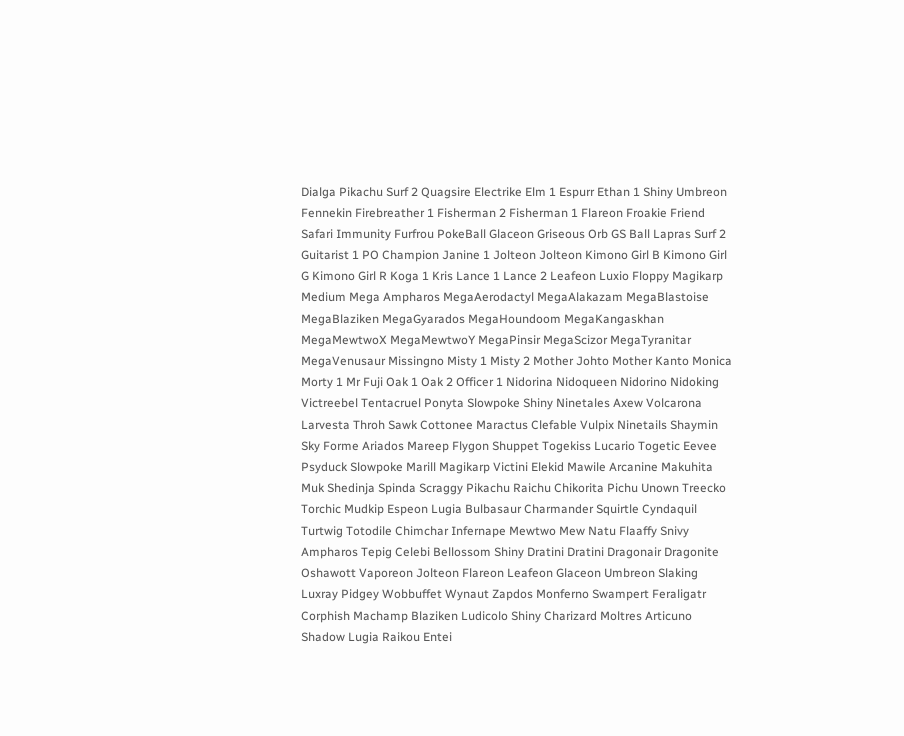Dialga Pikachu Surf 2 Quagsire Electrike Elm 1 Espurr Ethan 1 Shiny Umbreon Fennekin Firebreather 1 Fisherman 2 Fisherman 1 Flareon Froakie Friend Safari Immunity Furfrou PokeBall Glaceon Griseous Orb GS Ball Lapras Surf 2 Guitarist 1 PO Champion Janine 1 Jolteon Jolteon Kimono Girl B Kimono Girl G Kimono Girl R Koga 1 Kris Lance 1 Lance 2 Leafeon Luxio Floppy Magikarp Medium Mega Ampharos MegaAerodactyl MegaAlakazam MegaBlastoise MegaBlaziken MegaGyarados MegaHoundoom MegaKangaskhan MegaMewtwoX MegaMewtwoY MegaPinsir MegaScizor MegaTyranitar MegaVenusaur Missingno Misty 1 Misty 2 Mother Johto Mother Kanto Monica Morty 1 Mr Fuji Oak 1 Oak 2 Officer 1 Nidorina Nidoqueen Nidorino Nidoking Victreebel Tentacruel Ponyta Slowpoke Shiny Ninetales Axew Volcarona Larvesta Throh Sawk Cottonee Maractus Clefable Vulpix Ninetails Shaymin Sky Forme Ariados Mareep Flygon Shuppet Togekiss Lucario Togetic Eevee Psyduck Slowpoke Marill Magikarp Victini Elekid Mawile Arcanine Makuhita Muk Shedinja Spinda Scraggy Pikachu Raichu Chikorita Pichu Unown Treecko Torchic Mudkip Espeon Lugia Bulbasaur Charmander Squirtle Cyndaquil Turtwig Totodile Chimchar Infernape Mewtwo Mew Natu Flaaffy Snivy Ampharos Tepig Celebi Bellossom Shiny Dratini Dratini Dragonair Dragonite Oshawott Vaporeon Jolteon Flareon Leafeon Glaceon Umbreon Slaking Luxray Pidgey Wobbuffet Wynaut Zapdos Monferno Swampert Feraligatr Corphish Machamp Blaziken Ludicolo Shiny Charizard Moltres Articuno Shadow Lugia Raikou Entei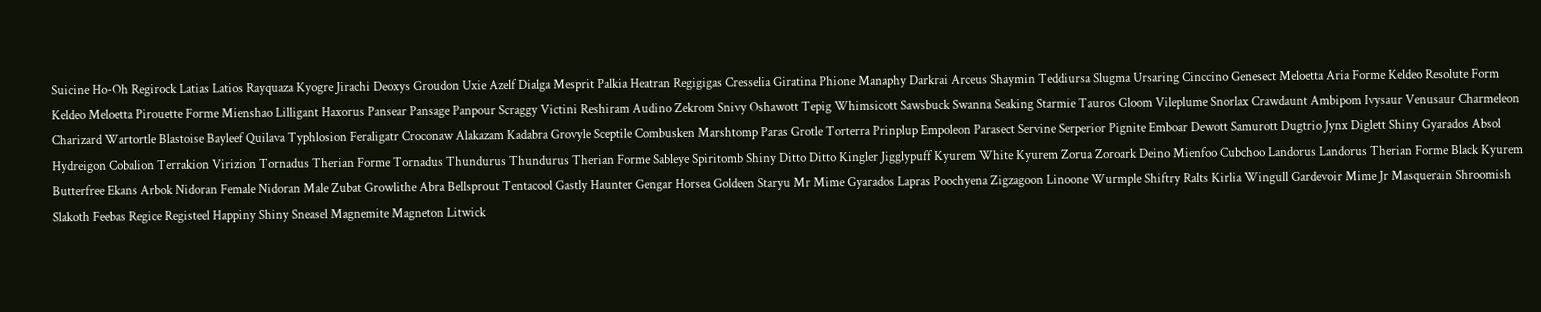Suicine Ho-Oh Regirock Latias Latios Rayquaza Kyogre Jirachi Deoxys Groudon Uxie Azelf Dialga Mesprit Palkia Heatran Regigigas Cresselia Giratina Phione Manaphy Darkrai Arceus Shaymin Teddiursa Slugma Ursaring Cinccino Genesect Meloetta Aria Forme Keldeo Resolute Form Keldeo Meloetta Pirouette Forme Mienshao Lilligant Haxorus Pansear Pansage Panpour Scraggy Victini Reshiram Audino Zekrom Snivy Oshawott Tepig Whimsicott Sawsbuck Swanna Seaking Starmie Tauros Gloom Vileplume Snorlax Crawdaunt Ambipom Ivysaur Venusaur Charmeleon Charizard Wartortle Blastoise Bayleef Quilava Typhlosion Feraligatr Croconaw Alakazam Kadabra Grovyle Sceptile Combusken Marshtomp Paras Grotle Torterra Prinplup Empoleon Parasect Servine Serperior Pignite Emboar Dewott Samurott Dugtrio Jynx Diglett Shiny Gyarados Absol Hydreigon Cobalion Terrakion Virizion Tornadus Therian Forme Tornadus Thundurus Thundurus Therian Forme Sableye Spiritomb Shiny Ditto Ditto Kingler Jigglypuff Kyurem White Kyurem Zorua Zoroark Deino Mienfoo Cubchoo Landorus Landorus Therian Forme Black Kyurem Butterfree Ekans Arbok Nidoran Female Nidoran Male Zubat Growlithe Abra Bellsprout Tentacool Gastly Haunter Gengar Horsea Goldeen Staryu Mr Mime Gyarados Lapras Poochyena Zigzagoon Linoone Wurmple Shiftry Ralts Kirlia Wingull Gardevoir Mime Jr Masquerain Shroomish Slakoth Feebas Regice Registeel Happiny Shiny Sneasel Magnemite Magneton Litwick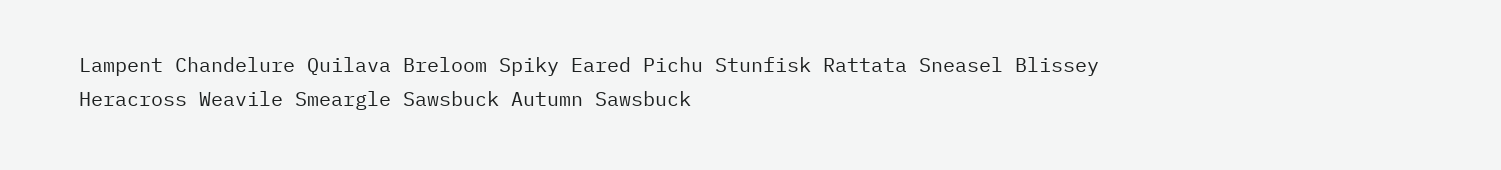Lampent Chandelure Quilava Breloom Spiky Eared Pichu Stunfisk Rattata Sneasel Blissey Heracross Weavile Smeargle Sawsbuck Autumn Sawsbuck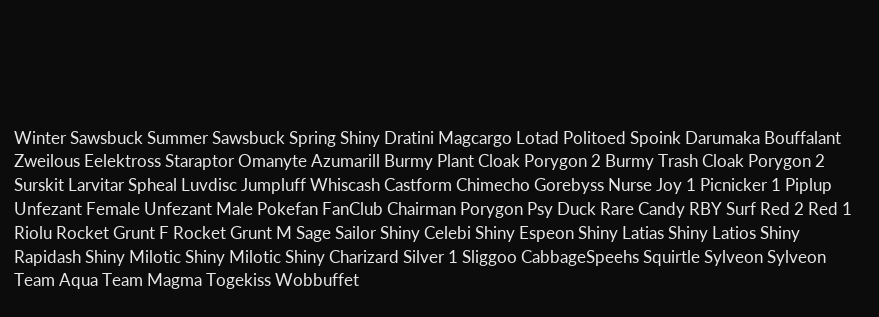Winter Sawsbuck Summer Sawsbuck Spring Shiny Dratini Magcargo Lotad Politoed Spoink Darumaka Bouffalant Zweilous Eelektross Staraptor Omanyte Azumarill Burmy Plant Cloak Porygon 2 Burmy Trash Cloak Porygon 2 Surskit Larvitar Spheal Luvdisc Jumpluff Whiscash Castform Chimecho Gorebyss Nurse Joy 1 Picnicker 1 Piplup Unfezant Female Unfezant Male Pokefan FanClub Chairman Porygon Psy Duck Rare Candy RBY Surf Red 2 Red 1 Riolu Rocket Grunt F Rocket Grunt M Sage Sailor Shiny Celebi Shiny Espeon Shiny Latias Shiny Latios Shiny Rapidash Shiny Milotic Shiny Milotic Shiny Charizard Silver 1 Sliggoo CabbageSpeehs Squirtle Sylveon Sylveon Team Aqua Team Magma Togekiss Wobbuffet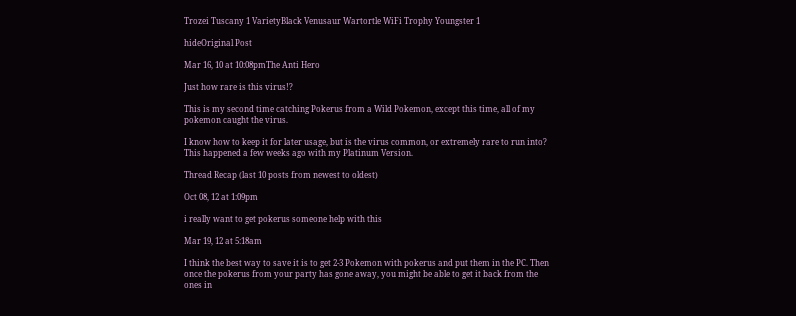Trozei Tuscany 1 VarietyBlack Venusaur Wartortle WiFi Trophy Youngster 1

hideOriginal Post

Mar 16, 10 at 10:08pmThe Anti Hero

Just how rare is this virus!?

This is my second time catching Pokerus from a Wild Pokemon, except this time, all of my pokemon caught the virus.

I know how to keep it for later usage, but is the virus common, or extremely rare to run into? This happened a few weeks ago with my Platinum Version.

Thread Recap (last 10 posts from newest to oldest)

Oct 08, 12 at 1:09pm

i really want to get pokerus someone help with this

Mar 19, 12 at 5:18am

I think the best way to save it is to get 2-3 Pokemon with pokerus and put them in the PC. Then once the pokerus from your party has gone away, you might be able to get it back from the ones in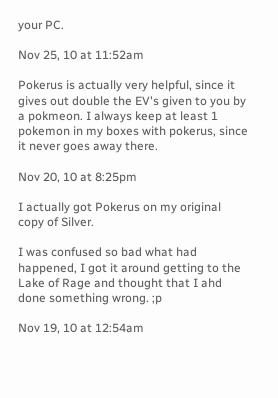your PC.

Nov 25, 10 at 11:52am

Pokerus is actually very helpful, since it gives out double the EV's given to you by a pokmeon. I always keep at least 1 pokemon in my boxes with pokerus, since it never goes away there.

Nov 20, 10 at 8:25pm

I actually got Pokerus on my original copy of Silver.

I was confused so bad what had happened, I got it around getting to the Lake of Rage and thought that I ahd done something wrong. ;p

Nov 19, 10 at 12:54am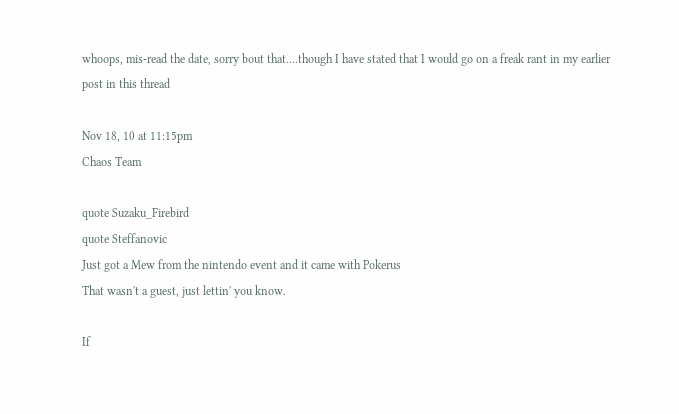whoops, mis-read the date, sorry bout that....though I have stated that I would go on a freak rant in my earlier post in this thread

Nov 18, 10 at 11:15pm
Chaos Team

quote Suzaku_Firebird
quote Steffanovic
Just got a Mew from the nintendo event and it came with Pokerus
That wasn't a guest, just lettin' you know.

If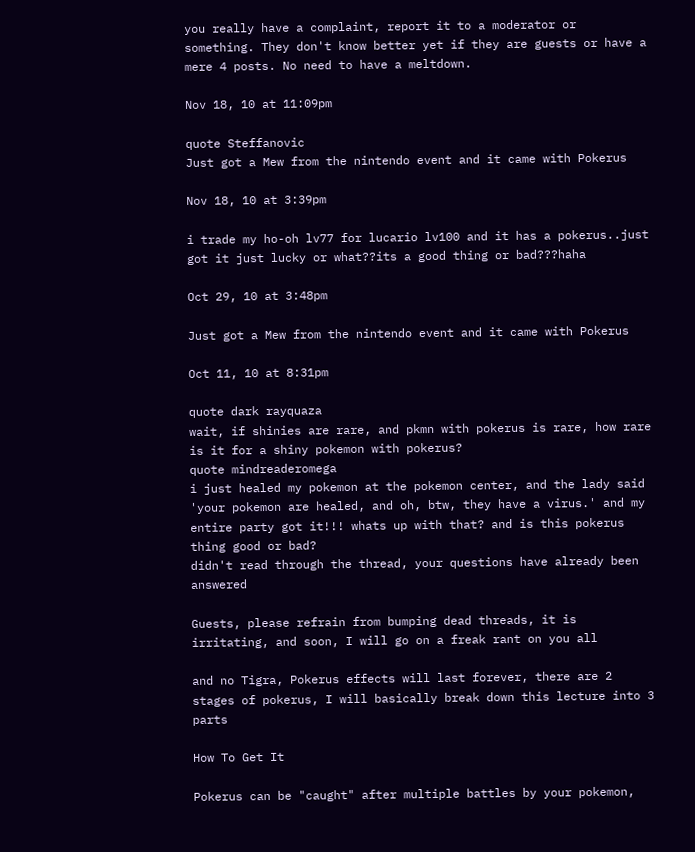you really have a complaint, report it to a moderator or something. They don't know better yet if they are guests or have a mere 4 posts. No need to have a meltdown.

Nov 18, 10 at 11:09pm

quote Steffanovic
Just got a Mew from the nintendo event and it came with Pokerus

Nov 18, 10 at 3:39pm

i trade my ho-oh lv77 for lucario lv100 and it has a pokerus..just got it just lucky or what??its a good thing or bad???haha

Oct 29, 10 at 3:48pm

Just got a Mew from the nintendo event and it came with Pokerus

Oct 11, 10 at 8:31pm

quote dark rayquaza
wait, if shinies are rare, and pkmn with pokerus is rare, how rare is it for a shiny pokemon with pokerus?
quote mindreaderomega
i just healed my pokemon at the pokemon center, and the lady said 'your pokemon are healed, and oh, btw, they have a virus.' and my entire party got it!!! whats up with that? and is this pokerus thing good or bad?
didn't read through the thread, your questions have already been answered

Guests, please refrain from bumping dead threads, it is irritating, and soon, I will go on a freak rant on you all

and no Tigra, Pokerus effects will last forever, there are 2 stages of pokerus, I will basically break down this lecture into 3 parts

How To Get It

Pokerus can be "caught" after multiple battles by your pokemon,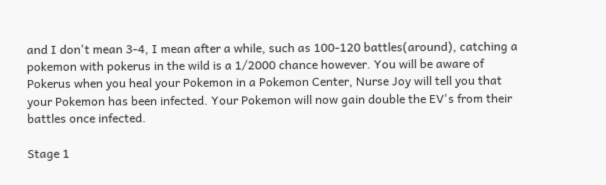and I don't mean 3-4, I mean after a while, such as 100-120 battles(around), catching a pokemon with pokerus in the wild is a 1/2000 chance however. You will be aware of Pokerus when you heal your Pokemon in a Pokemon Center, Nurse Joy will tell you that your Pokemon has been infected. Your Pokemon will now gain double the EV's from their battles once infected.

Stage 1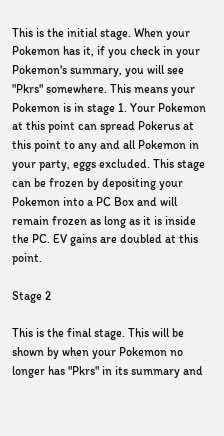This is the initial stage. When your Pokemon has it, if you check in your Pokemon's summary, you will see "Pkrs" somewhere. This means your Pokemon is in stage 1. Your Pokemon at this point can spread Pokerus at this point to any and all Pokemon in your party, eggs excluded. This stage can be frozen by depositing your Pokemon into a PC Box and will remain frozen as long as it is inside the PC. EV gains are doubled at this point.

Stage 2

This is the final stage. This will be shown by when your Pokemon no longer has "Pkrs" in its summary and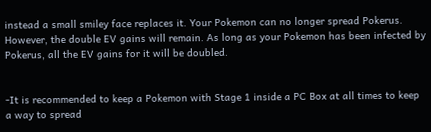instead a small smiley face replaces it. Your Pokemon can no longer spread Pokerus. However, the double EV gains will remain. As long as your Pokemon has been infected by Pokerus, all the EV gains for it will be doubled.


-It is recommended to keep a Pokemon with Stage 1 inside a PC Box at all times to keep a way to spread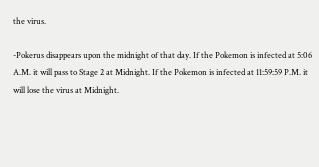the virus.

-Pokerus disappears upon the midnight of that day. If the Pokemon is infected at 5:06 A.M. it will pass to Stage 2 at Midnight. If the Pokemon is infected at 11:59:59 P.M. it will lose the virus at Midnight.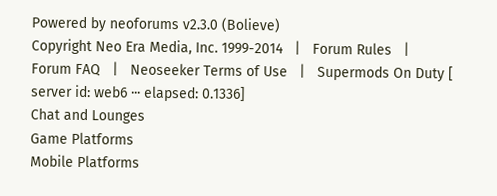Powered by neoforums v2.3.0 (Bolieve)
Copyright Neo Era Media, Inc. 1999-2014   |   Forum Rules   |   Forum FAQ   |   Neoseeker Terms of Use   |   Supermods On Duty [ server id: web6 ··· elapsed: 0.1336]
Chat and Lounges
Game Platforms
Mobile Platforms